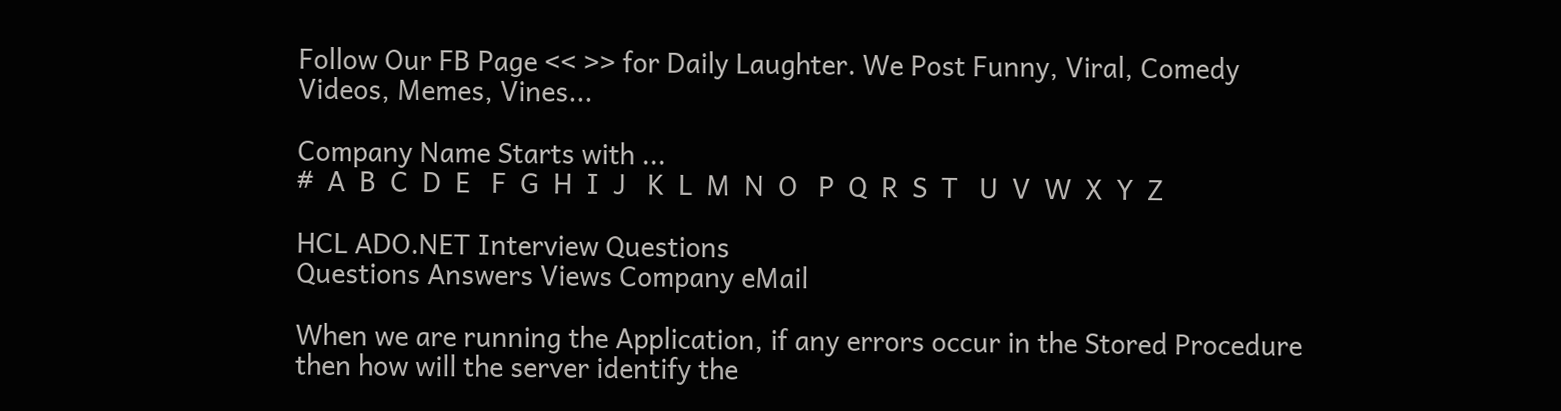Follow Our FB Page << >> for Daily Laughter. We Post Funny, Viral, Comedy Videos, Memes, Vines...

Company Name Starts with ...
#  A  B  C  D  E   F  G  H  I  J   K  L  M  N  O   P  Q  R  S  T   U  V  W  X  Y  Z

HCL ADO.NET Interview Questions
Questions Answers Views Company eMail

When we are running the Application, if any errors occur in the Stored Procedure then how will the server identify the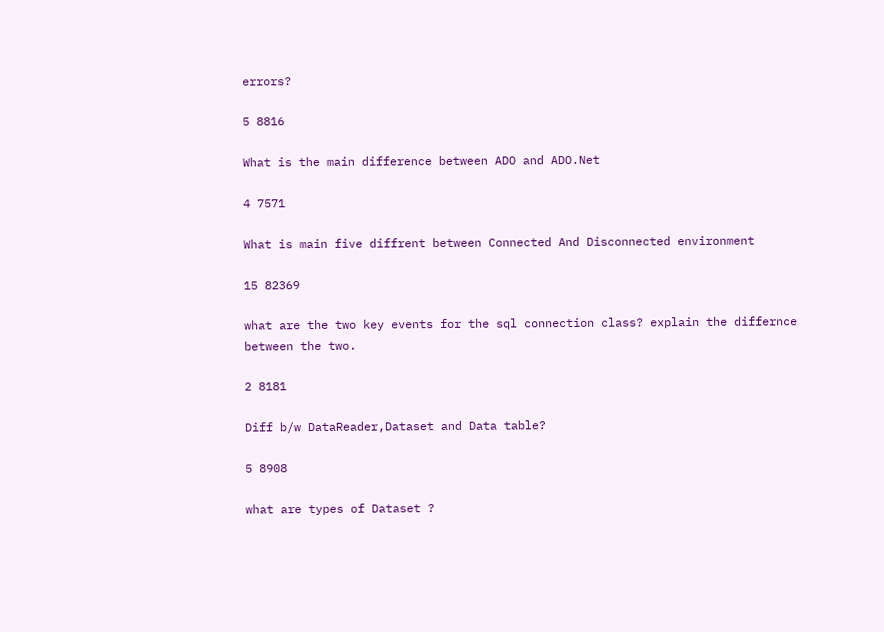errors?

5 8816

What is the main difference between ADO and ADO.Net

4 7571

What is main five diffrent between Connected And Disconnected environment

15 82369

what are the two key events for the sql connection class? explain the differnce between the two.

2 8181

Diff b/w DataReader,Dataset and Data table?

5 8908

what are types of Dataset ?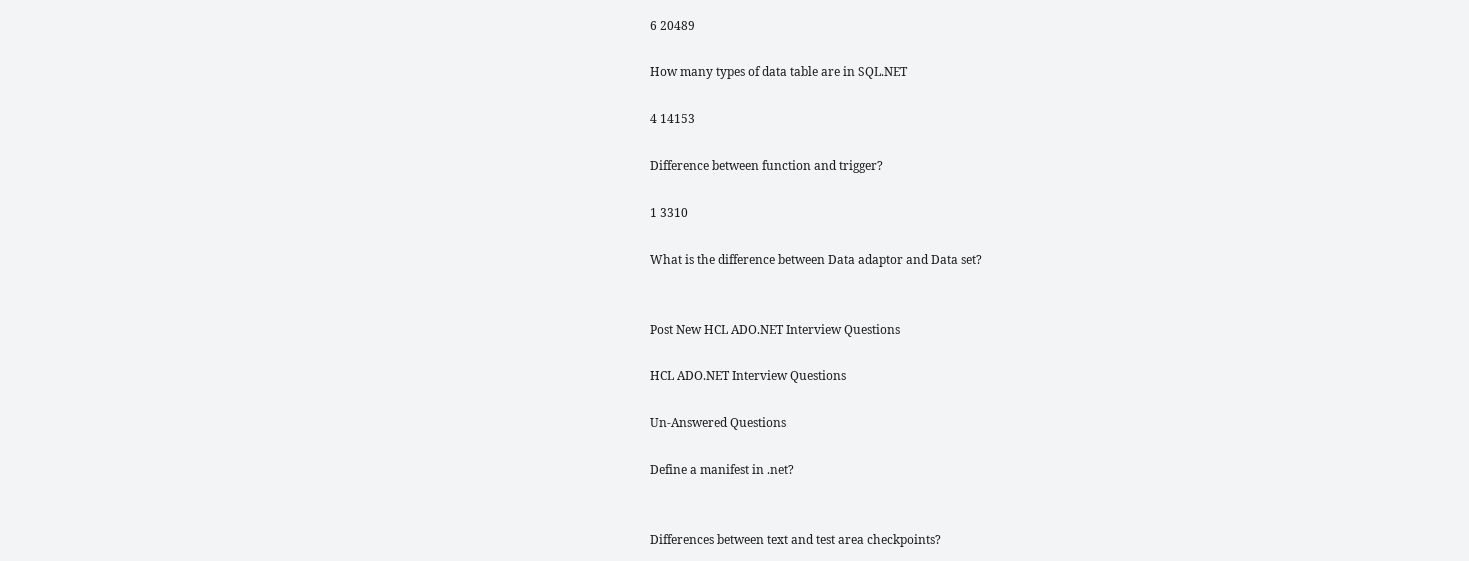6 20489

How many types of data table are in SQL.NET

4 14153

Difference between function and trigger?

1 3310

What is the difference between Data adaptor and Data set?


Post New HCL ADO.NET Interview Questions

HCL ADO.NET Interview Questions

Un-Answered Questions

Define a manifest in .net?


Differences between text and test area checkpoints?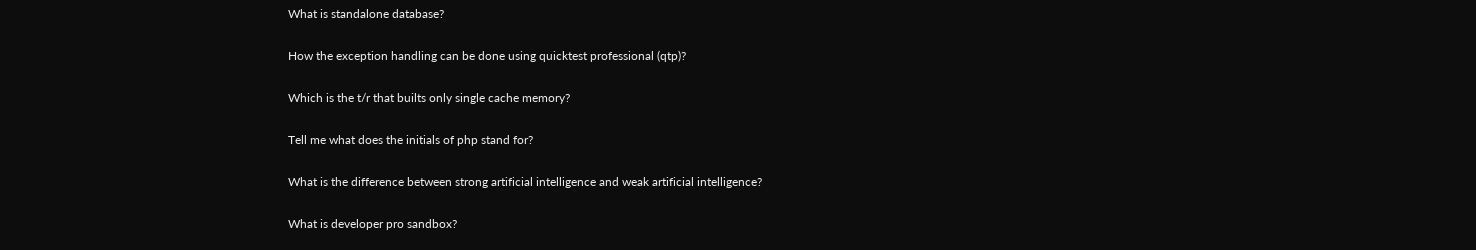What is standalone database?


How the exception handling can be done using quicktest professional (qtp)?


Which is the t/r that builts only single cache memory?


Tell me what does the initials of php stand for?


What is the difference between strong artificial intelligence and weak artificial intelligence?


What is developer pro sandbox?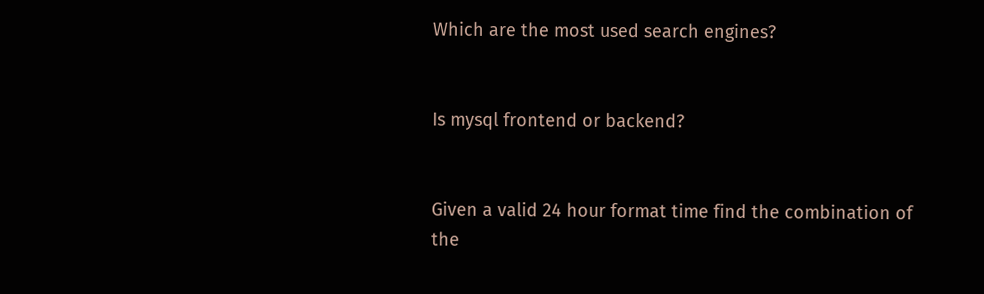Which are the most used search engines?


Is mysql frontend or backend?


Given a valid 24 hour format time find the combination of the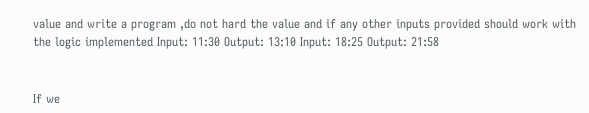value and write a program ,do not hard the value and if any other inputs provided should work with the logic implemented Input: 11:30 Output: 13:10 Input: 18:25 Output: 21:58


If we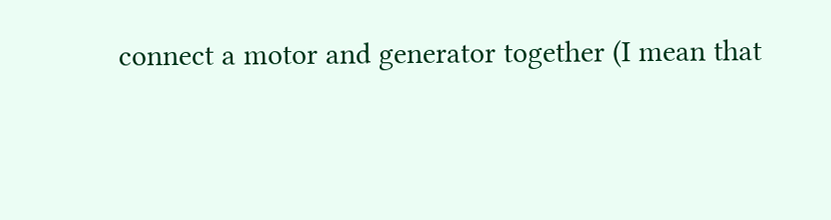connect a motor and generator together (I mean that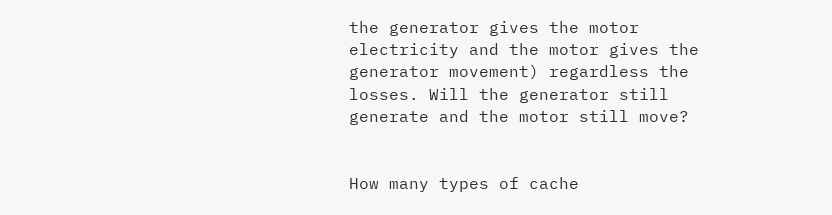the generator gives the motor electricity and the motor gives the generator movement) regardless the losses. Will the generator still generate and the motor still move?


How many types of cache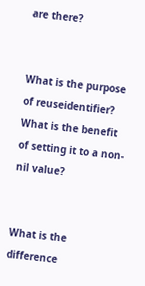are there?


What is the purpose of reuseidentifier? What is the benefit of setting it to a non-nil value?


What is the difference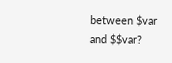between $var and $$var?